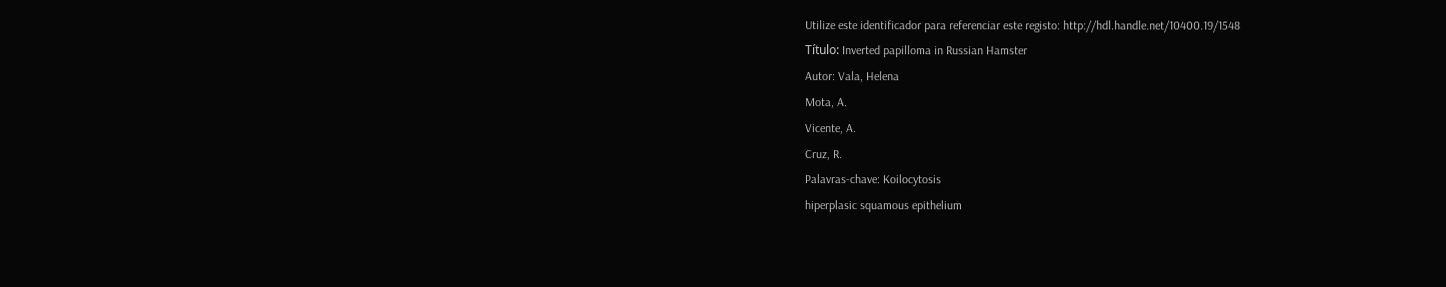Utilize este identificador para referenciar este registo: http://hdl.handle.net/10400.19/1548
Título: Inverted papilloma in Russian Hamster
Autor: Vala, Helena
Mota, A.
Vicente, A.
Cruz, R.
Palavras-chave: Koilocytosis
hiperplasic squamous epithelium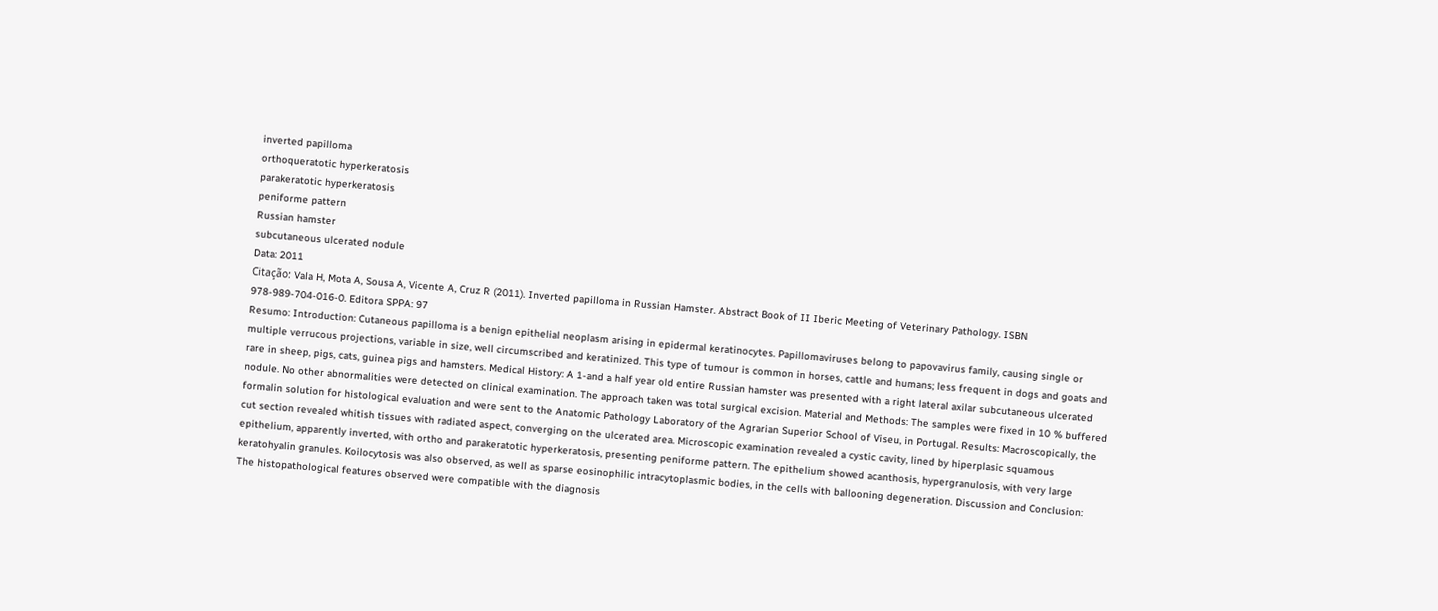inverted papilloma
orthoqueratotic hyperkeratosis
parakeratotic hyperkeratosis
peniforme pattern
Russian hamster
subcutaneous ulcerated nodule
Data: 2011
Citação: Vala H, Mota A, Sousa A, Vicente A, Cruz R (2011). Inverted papilloma in Russian Hamster. Abstract Book of II Iberic Meeting of Veterinary Pathology. ISBN 978-989-704-016-0. Editora SPPA: 97
Resumo: Introduction: Cutaneous papilloma is a benign epithelial neoplasm arising in epidermal keratinocytes. Papillomaviruses belong to papovavirus family, causing single or multiple verrucous projections, variable in size, well circumscribed and keratinized. This type of tumour is common in horses, cattle and humans; less frequent in dogs and goats and rare in sheep, pigs, cats, guinea pigs and hamsters. Medical History: A 1-and a half year old entire Russian hamster was presented with a right lateral axilar subcutaneous ulcerated nodule. No other abnormalities were detected on clinical examination. The approach taken was total surgical excision. Material and Methods: The samples were fixed in 10 % buffered formalin solution for histological evaluation and were sent to the Anatomic Pathology Laboratory of the Agrarian Superior School of Viseu, in Portugal. Results: Macroscopically, the cut section revealed whitish tissues with radiated aspect, converging on the ulcerated area. Microscopic examination revealed a cystic cavity, lined by hiperplasic squamous epithelium, apparently inverted, with ortho and parakeratotic hyperkeratosis, presenting peniforme pattern. The epithelium showed acanthosis, hypergranulosis, with very large keratohyalin granules. Koilocytosis was also observed, as well as sparse eosinophilic intracytoplasmic bodies, in the cells with ballooning degeneration. Discussion and Conclusion: The histopathological features observed were compatible with the diagnosis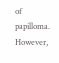of papilloma. However,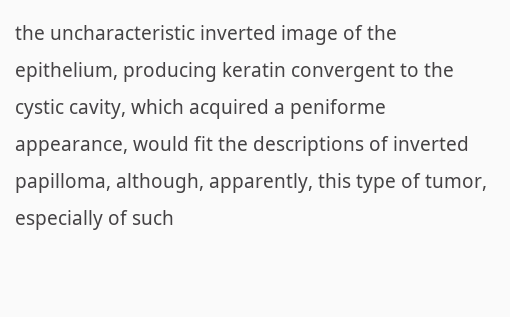the uncharacteristic inverted image of the epithelium, producing keratin convergent to the cystic cavity, which acquired a peniforme appearance, would fit the descriptions of inverted papilloma, although, apparently, this type of tumor, especially of such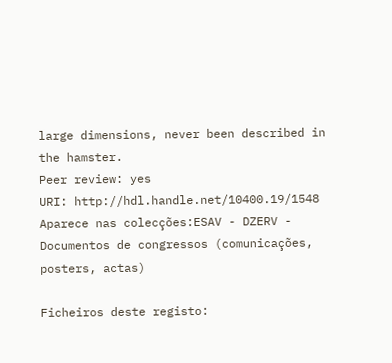large dimensions, never been described in the hamster.
Peer review: yes
URI: http://hdl.handle.net/10400.19/1548
Aparece nas colecções:ESAV - DZERV - Documentos de congressos (comunicações, posters, actas)

Ficheiros deste registo: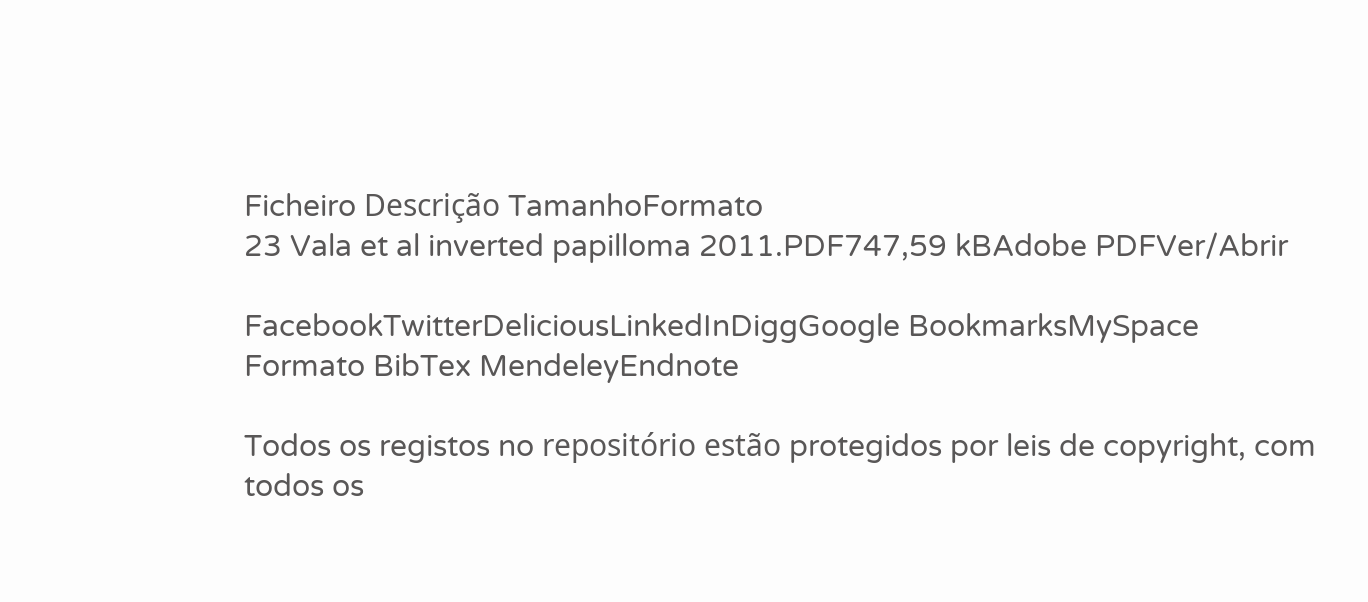Ficheiro Descrição TamanhoFormato
23 Vala et al inverted papilloma 2011.PDF747,59 kBAdobe PDFVer/Abrir

FacebookTwitterDeliciousLinkedInDiggGoogle BookmarksMySpace
Formato BibTex MendeleyEndnote

Todos os registos no repositório estão protegidos por leis de copyright, com todos os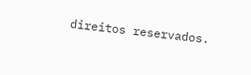direitos reservados.